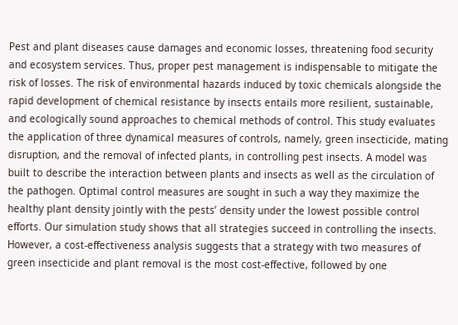Pest and plant diseases cause damages and economic losses, threatening food security and ecosystem services. Thus, proper pest management is indispensable to mitigate the risk of losses. The risk of environmental hazards induced by toxic chemicals alongside the rapid development of chemical resistance by insects entails more resilient, sustainable, and ecologically sound approaches to chemical methods of control. This study evaluates the application of three dynamical measures of controls, namely, green insecticide, mating disruption, and the removal of infected plants, in controlling pest insects. A model was built to describe the interaction between plants and insects as well as the circulation of the pathogen. Optimal control measures are sought in such a way they maximize the healthy plant density jointly with the pests’ density under the lowest possible control efforts. Our simulation study shows that all strategies succeed in controlling the insects. However, a cost-effectiveness analysis suggests that a strategy with two measures of green insecticide and plant removal is the most cost-effective, followed by one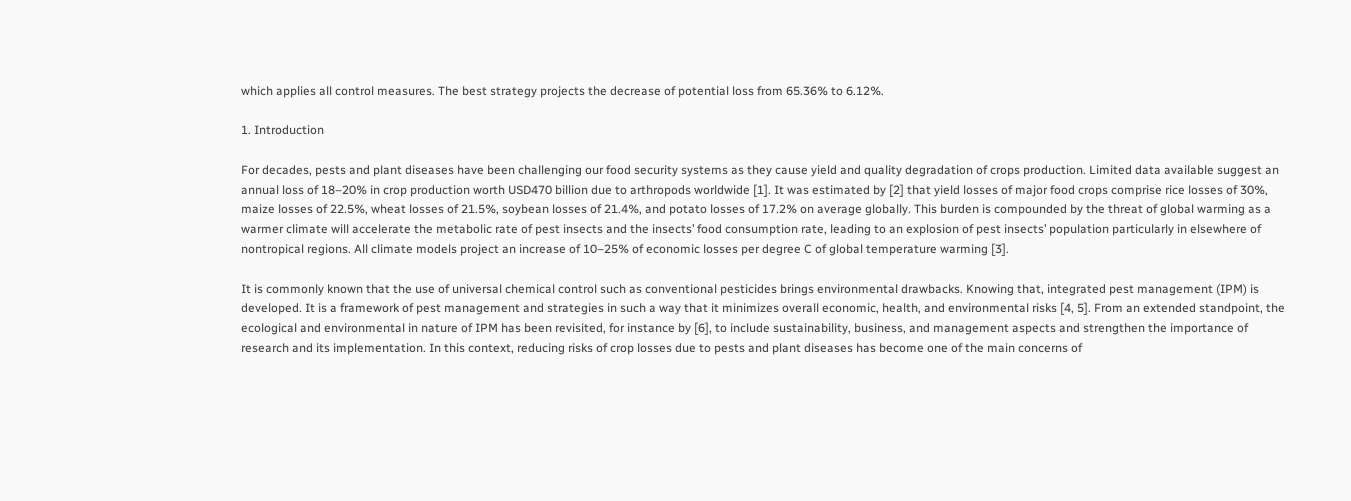which applies all control measures. The best strategy projects the decrease of potential loss from 65.36% to 6.12%.

1. Introduction

For decades, pests and plant diseases have been challenging our food security systems as they cause yield and quality degradation of crops production. Limited data available suggest an annual loss of 18–20% in crop production worth USD470 billion due to arthropods worldwide [1]. It was estimated by [2] that yield losses of major food crops comprise rice losses of 30%, maize losses of 22.5%, wheat losses of 21.5%, soybean losses of 21.4%, and potato losses of 17.2% on average globally. This burden is compounded by the threat of global warming as a warmer climate will accelerate the metabolic rate of pest insects and the insects’ food consumption rate, leading to an explosion of pest insects’ population particularly in elsewhere of nontropical regions. All climate models project an increase of 10–25% of economic losses per degree C of global temperature warming [3].

It is commonly known that the use of universal chemical control such as conventional pesticides brings environmental drawbacks. Knowing that, integrated pest management (IPM) is developed. It is a framework of pest management and strategies in such a way that it minimizes overall economic, health, and environmental risks [4, 5]. From an extended standpoint, the ecological and environmental in nature of IPM has been revisited, for instance by [6], to include sustainability, business, and management aspects and strengthen the importance of research and its implementation. In this context, reducing risks of crop losses due to pests and plant diseases has become one of the main concerns of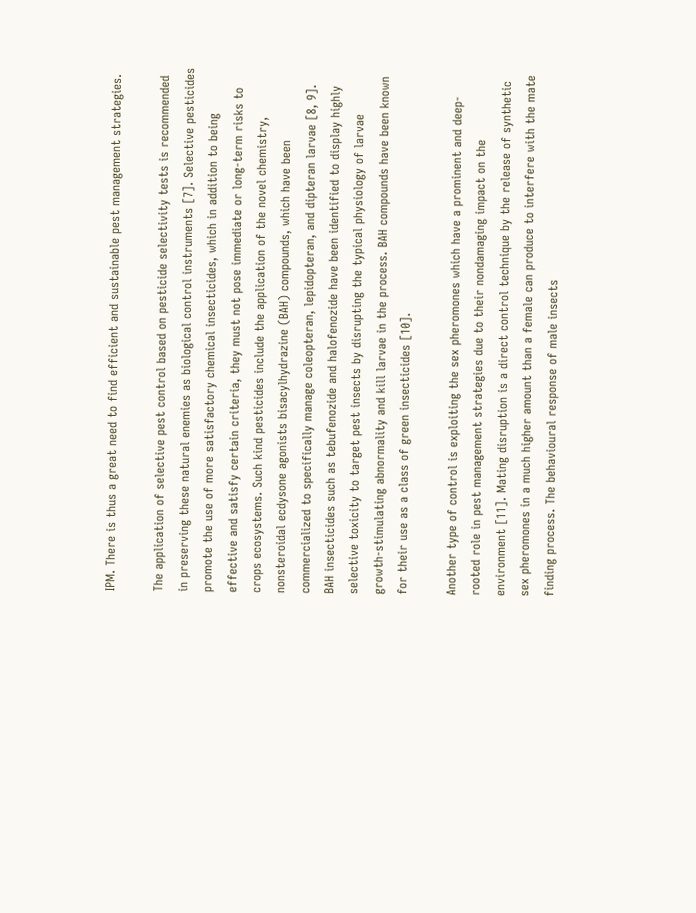IPM. There is thus a great need to find efficient and sustainable pest management strategies.

The application of selective pest control based on pesticide selectivity tests is recommended in preserving these natural enemies as biological control instruments [7]. Selective pesticides promote the use of more satisfactory chemical insecticides, which in addition to being effective and satisfy certain criteria, they must not pose immediate or long-term risks to crops ecosystems. Such kind pesticides include the application of the novel chemistry, nonsteroidal ecdysone agonists bisacylhydrazine (BAH) compounds, which have been commercialized to specifically manage coleopteran, lepidopteran, and dipteran larvae [8, 9]. BAH insecticides such as tebufenozide and halofenozide have been identified to display highly selective toxicity to target pest insects by disrupting the typical physiology of larvae growth-stimulating abnormality and kill larvae in the process. BAH compounds have been known for their use as a class of green insecticides [10].

Another type of control is exploiting the sex pheromones which have a prominent and deep-rooted role in pest management strategies due to their nondamaging impact on the environment [11]. Mating disruption is a direct control technique by the release of synthetic sex pheromones in a much higher amount than a female can produce to interfere with the mate finding process. The behavioural response of male insects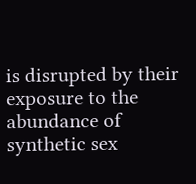is disrupted by their exposure to the abundance of synthetic sex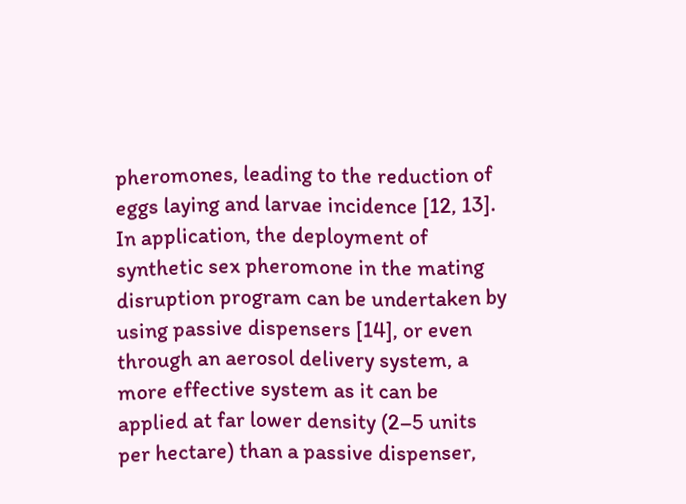pheromones, leading to the reduction of eggs laying and larvae incidence [12, 13]. In application, the deployment of synthetic sex pheromone in the mating disruption program can be undertaken by using passive dispensers [14], or even through an aerosol delivery system, a more effective system as it can be applied at far lower density (2–5 units per hectare) than a passive dispenser,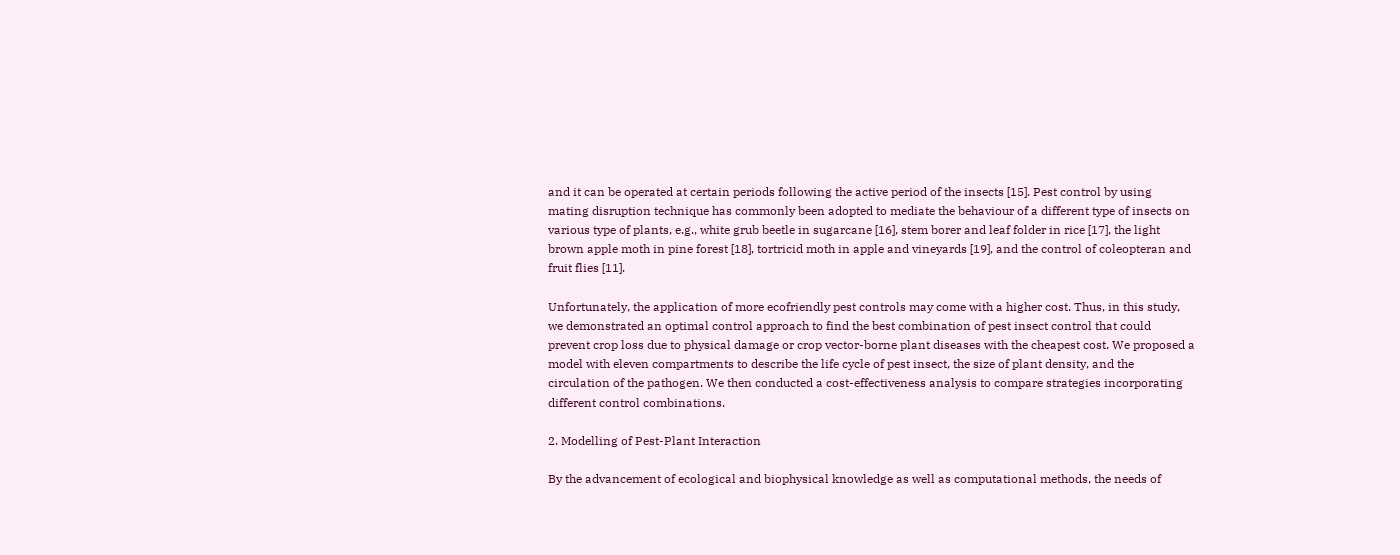and it can be operated at certain periods following the active period of the insects [15]. Pest control by using mating disruption technique has commonly been adopted to mediate the behaviour of a different type of insects on various type of plants, e.g., white grub beetle in sugarcane [16], stem borer and leaf folder in rice [17], the light brown apple moth in pine forest [18], tortricid moth in apple and vineyards [19], and the control of coleopteran and fruit flies [11].

Unfortunately, the application of more ecofriendly pest controls may come with a higher cost. Thus, in this study, we demonstrated an optimal control approach to find the best combination of pest insect control that could prevent crop loss due to physical damage or crop vector-borne plant diseases with the cheapest cost. We proposed a model with eleven compartments to describe the life cycle of pest insect, the size of plant density, and the circulation of the pathogen. We then conducted a cost-effectiveness analysis to compare strategies incorporating different control combinations.

2. Modelling of Pest-Plant Interaction

By the advancement of ecological and biophysical knowledge as well as computational methods, the needs of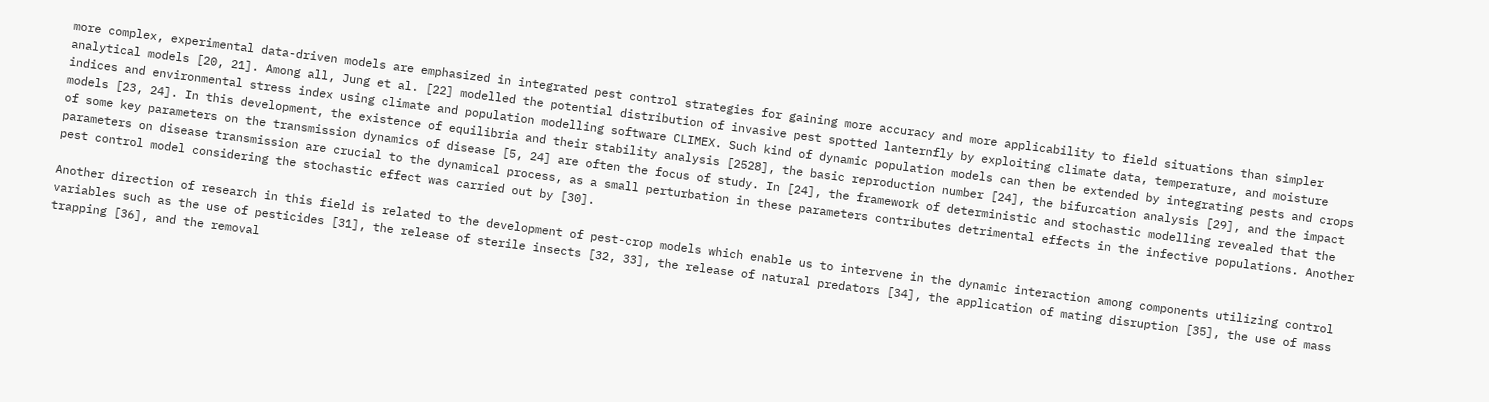more complex, experimental data-driven models are emphasized in integrated pest control strategies for gaining more accuracy and more applicability to field situations than simpler analytical models [20, 21]. Among all, Jung et al. [22] modelled the potential distribution of invasive pest spotted lanternfly by exploiting climate data, temperature, and moisture indices and environmental stress index using climate and population modelling software CLIMEX. Such kind of dynamic population models can then be extended by integrating pests and crops models [23, 24]. In this development, the existence of equilibria and their stability analysis [2528], the basic reproduction number [24], the bifurcation analysis [29], and the impact of some key parameters on the transmission dynamics of disease [5, 24] are often the focus of study. In [24], the framework of deterministic and stochastic modelling revealed that the parameters on disease transmission are crucial to the dynamical process, as a small perturbation in these parameters contributes detrimental effects in the infective populations. Another pest control model considering the stochastic effect was carried out by [30].

Another direction of research in this field is related to the development of pest-crop models which enable us to intervene in the dynamic interaction among components utilizing control variables such as the use of pesticides [31], the release of sterile insects [32, 33], the release of natural predators [34], the application of mating disruption [35], the use of mass trapping [36], and the removal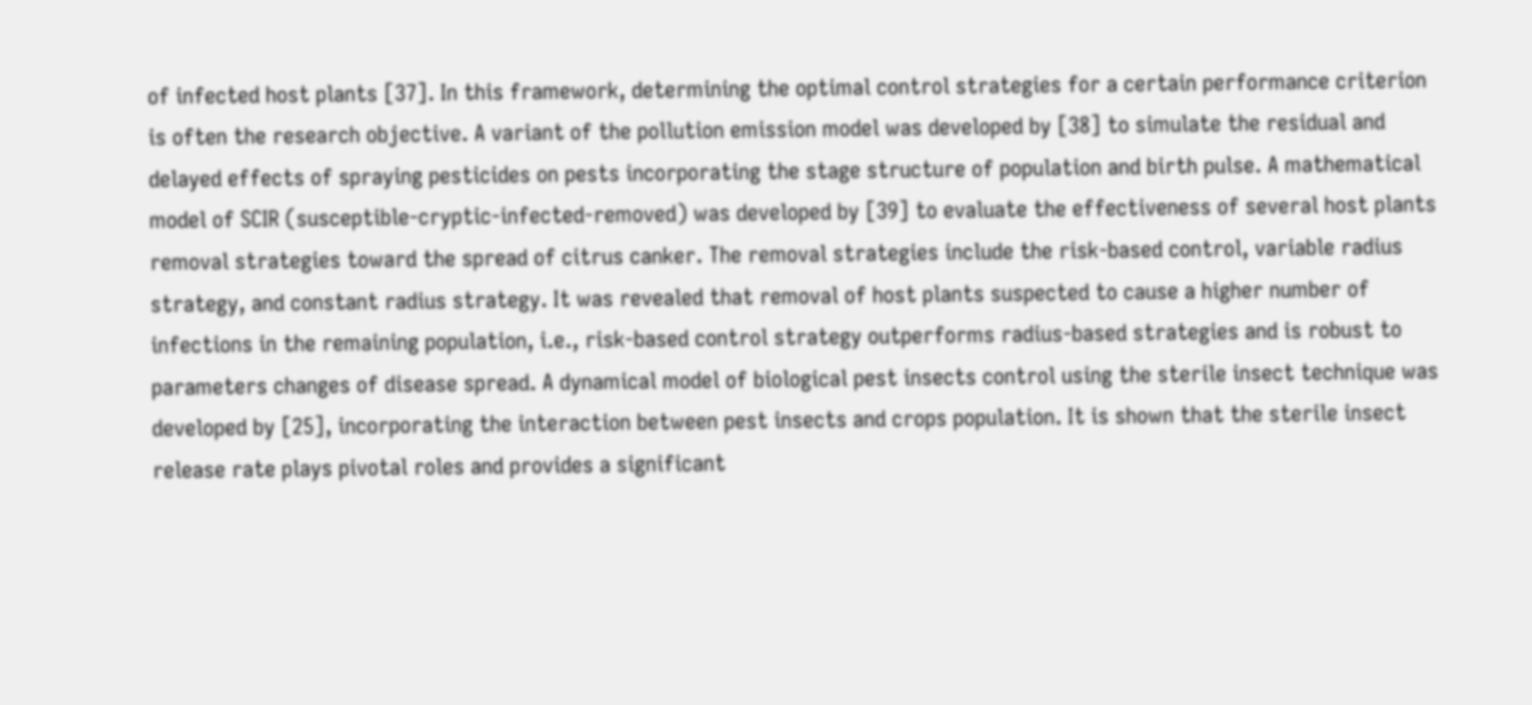of infected host plants [37]. In this framework, determining the optimal control strategies for a certain performance criterion is often the research objective. A variant of the pollution emission model was developed by [38] to simulate the residual and delayed effects of spraying pesticides on pests incorporating the stage structure of population and birth pulse. A mathematical model of SCIR (susceptible-cryptic-infected-removed) was developed by [39] to evaluate the effectiveness of several host plants removal strategies toward the spread of citrus canker. The removal strategies include the risk-based control, variable radius strategy, and constant radius strategy. It was revealed that removal of host plants suspected to cause a higher number of infections in the remaining population, i.e., risk-based control strategy outperforms radius-based strategies and is robust to parameters changes of disease spread. A dynamical model of biological pest insects control using the sterile insect technique was developed by [25], incorporating the interaction between pest insects and crops population. It is shown that the sterile insect release rate plays pivotal roles and provides a significant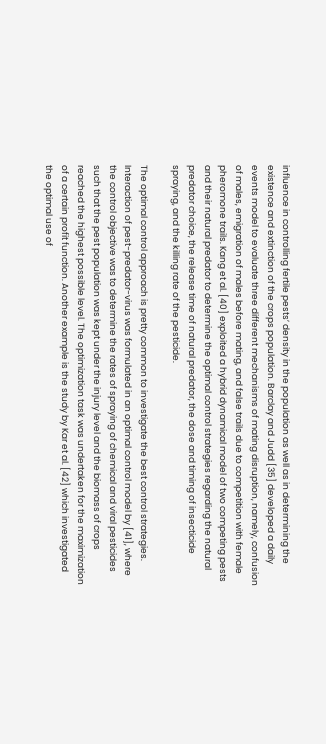influence in controlling fertile pests’ density in the population as well as in determining the existence and extinction of the crops population. Barclay and Judd [35] developed a daily events model to evaluate three different mechanisms of mating disruption, namely, confusion of males, emigration of males before mating, and false trails due to competition with female pheromone trails. Kang et al. [40] exploited a hybrid dynamical model of two competing pests and their natural predator to determine the optimal control strategies regarding the natural predator choice, the release time of natural predator, the dose and timing of insecticide spraying, and the killing rate of the pesticide.

The optimal control approach is pretty common to investigate the best control strategies. Interaction of pest-predator-virus was formulated in an optimal control model by [41], where the control objective was to determine the rates of spraying of chemical and viral pesticides such that the pest population was kept under the injury level and the biomass of crops reached the highest possible level. The optimization task was undertaken for the maximization of a certain profit function. Another example is the study by Kar et al. [42] which investigated the optimal use of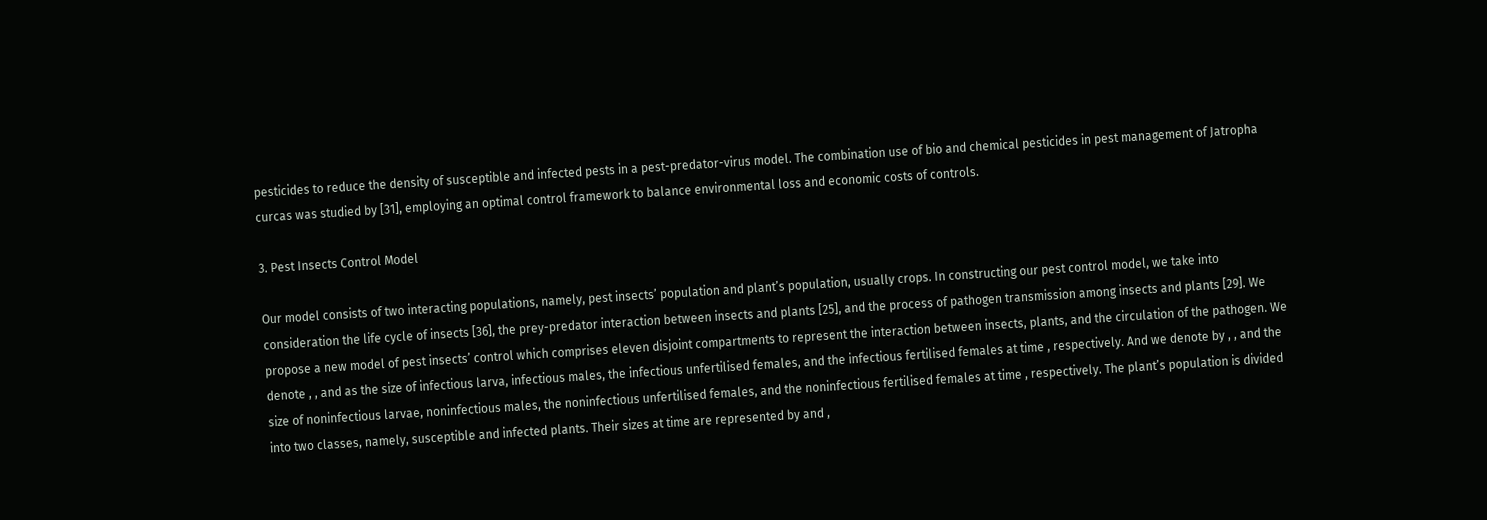pesticides to reduce the density of susceptible and infected pests in a pest-predator-virus model. The combination use of bio and chemical pesticides in pest management of Jatropha curcas was studied by [31], employing an optimal control framework to balance environmental loss and economic costs of controls.

3. Pest Insects Control Model

Our model consists of two interacting populations, namely, pest insects’ population and plant’s population, usually crops. In constructing our pest control model, we take into consideration the life cycle of insects [36], the prey-predator interaction between insects and plants [25], and the process of pathogen transmission among insects and plants [29]. We propose a new model of pest insects’ control which comprises eleven disjoint compartments to represent the interaction between insects, plants, and the circulation of the pathogen. We denote , , and as the size of infectious larva, infectious males, the infectious unfertilised females, and the infectious fertilised females at time , respectively. And we denote by , , and the size of noninfectious larvae, noninfectious males, the noninfectious unfertilised females, and the noninfectious fertilised females at time , respectively. The plant’s population is divided into two classes, namely, susceptible and infected plants. Their sizes at time are represented by and ,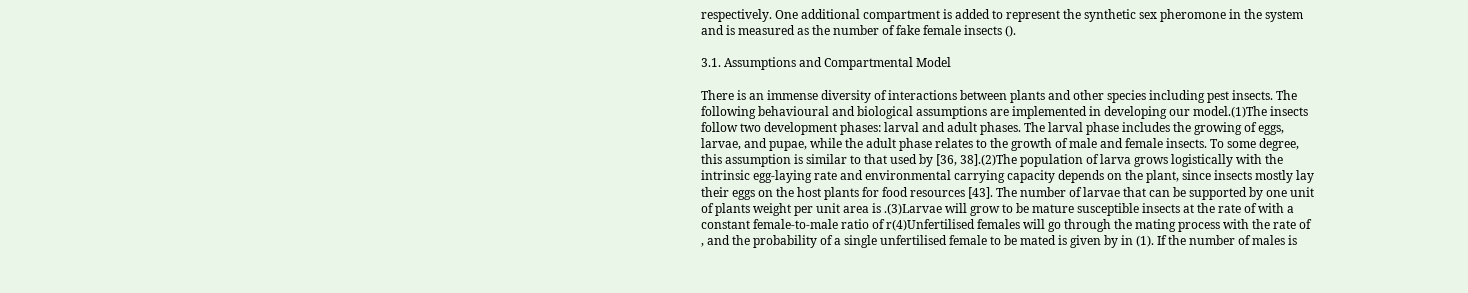respectively. One additional compartment is added to represent the synthetic sex pheromone in the system and is measured as the number of fake female insects ().

3.1. Assumptions and Compartmental Model

There is an immense diversity of interactions between plants and other species including pest insects. The following behavioural and biological assumptions are implemented in developing our model.(1)The insects follow two development phases: larval and adult phases. The larval phase includes the growing of eggs, larvae, and pupae, while the adult phase relates to the growth of male and female insects. To some degree, this assumption is similar to that used by [36, 38].(2)The population of larva grows logistically with the intrinsic egg-laying rate and environmental carrying capacity depends on the plant, since insects mostly lay their eggs on the host plants for food resources [43]. The number of larvae that can be supported by one unit of plants weight per unit area is .(3)Larvae will grow to be mature susceptible insects at the rate of with a constant female-to-male ratio of r(4)Unfertilised females will go through the mating process with the rate of , and the probability of a single unfertilised female to be mated is given by in (1). If the number of males is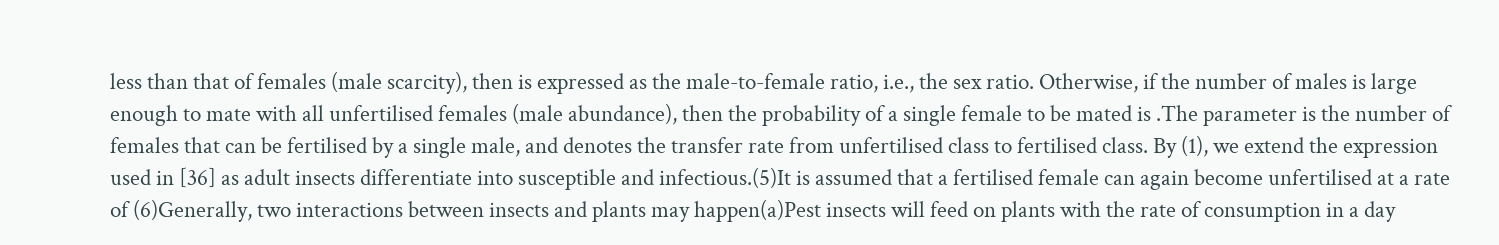less than that of females (male scarcity), then is expressed as the male-to-female ratio, i.e., the sex ratio. Otherwise, if the number of males is large enough to mate with all unfertilised females (male abundance), then the probability of a single female to be mated is .The parameter is the number of females that can be fertilised by a single male, and denotes the transfer rate from unfertilised class to fertilised class. By (1), we extend the expression used in [36] as adult insects differentiate into susceptible and infectious.(5)It is assumed that a fertilised female can again become unfertilised at a rate of (6)Generally, two interactions between insects and plants may happen(a)Pest insects will feed on plants with the rate of consumption in a day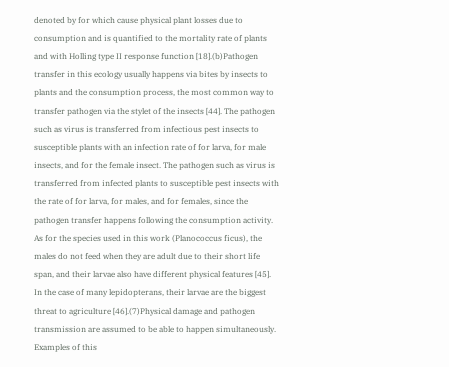denoted by for which cause physical plant losses due to consumption and is quantified to the mortality rate of plants and with Holling type II response function [18].(b)Pathogen transfer in this ecology usually happens via bites by insects to plants and the consumption process, the most common way to transfer pathogen via the stylet of the insects [44]. The pathogen such as virus is transferred from infectious pest insects to susceptible plants with an infection rate of for larva, for male insects, and for the female insect. The pathogen such as virus is transferred from infected plants to susceptible pest insects with the rate of for larva, for males, and for females, since the pathogen transfer happens following the consumption activity. As for the species used in this work (Planococcus ficus), the males do not feed when they are adult due to their short life span, and their larvae also have different physical features [45]. In the case of many lepidopterans, their larvae are the biggest threat to agriculture [46].(7)Physical damage and pathogen transmission are assumed to be able to happen simultaneously. Examples of this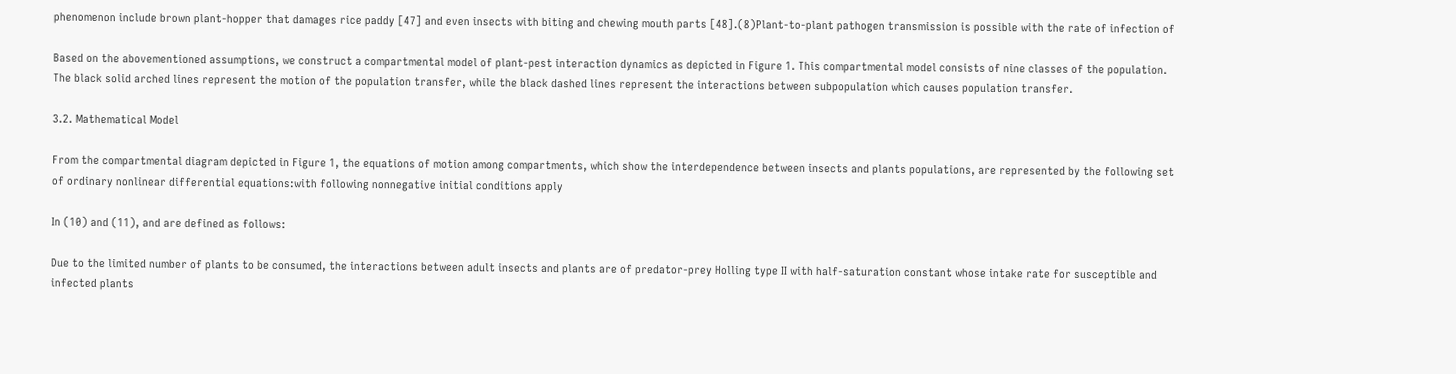phenomenon include brown plant-hopper that damages rice paddy [47] and even insects with biting and chewing mouth parts [48].(8)Plant-to-plant pathogen transmission is possible with the rate of infection of

Based on the abovementioned assumptions, we construct a compartmental model of plant-pest interaction dynamics as depicted in Figure 1. This compartmental model consists of nine classes of the population. The black solid arched lines represent the motion of the population transfer, while the black dashed lines represent the interactions between subpopulation which causes population transfer.

3.2. Mathematical Model

From the compartmental diagram depicted in Figure 1, the equations of motion among compartments, which show the interdependence between insects and plants populations, are represented by the following set of ordinary nonlinear differential equations:with following nonnegative initial conditions apply

In (10) and (11), and are defined as follows:

Due to the limited number of plants to be consumed, the interactions between adult insects and plants are of predator-prey Holling type II with half-saturation constant whose intake rate for susceptible and infected plants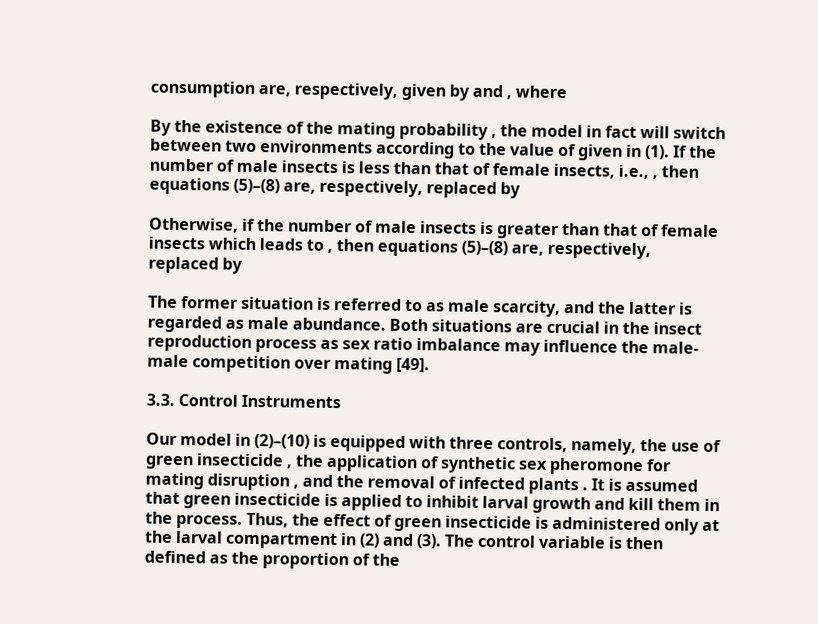consumption are, respectively, given by and , where

By the existence of the mating probability , the model in fact will switch between two environments according to the value of given in (1). If the number of male insects is less than that of female insects, i.e., , then equations (5)–(8) are, respectively, replaced by

Otherwise, if the number of male insects is greater than that of female insects which leads to , then equations (5)–(8) are, respectively, replaced by

The former situation is referred to as male scarcity, and the latter is regarded as male abundance. Both situations are crucial in the insect reproduction process as sex ratio imbalance may influence the male-male competition over mating [49].

3.3. Control Instruments

Our model in (2)–(10) is equipped with three controls, namely, the use of green insecticide , the application of synthetic sex pheromone for mating disruption , and the removal of infected plants . It is assumed that green insecticide is applied to inhibit larval growth and kill them in the process. Thus, the effect of green insecticide is administered only at the larval compartment in (2) and (3). The control variable is then defined as the proportion of the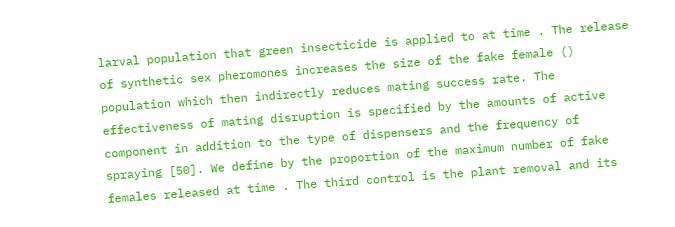larval population that green insecticide is applied to at time . The release of synthetic sex pheromones increases the size of the fake female () population which then indirectly reduces mating success rate. The effectiveness of mating disruption is specified by the amounts of active component in addition to the type of dispensers and the frequency of spraying [50]. We define by the proportion of the maximum number of fake females released at time . The third control is the plant removal and its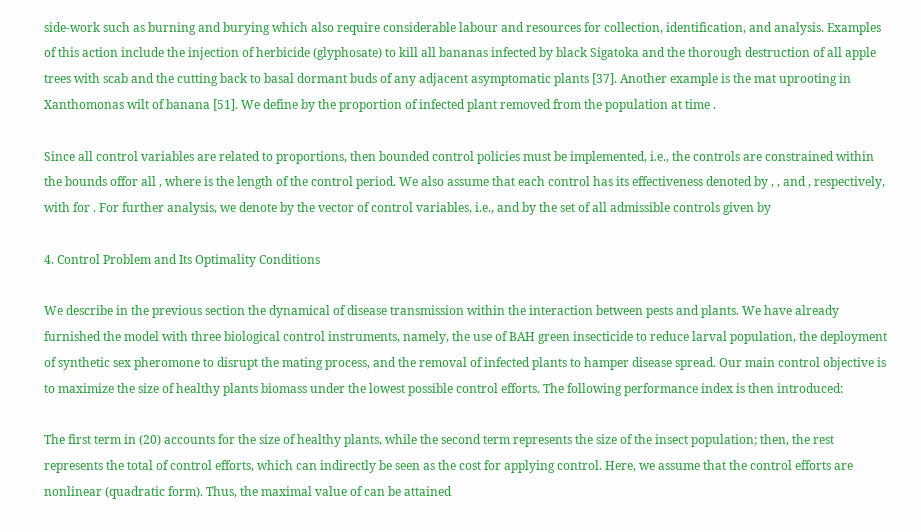side-work such as burning and burying which also require considerable labour and resources for collection, identification, and analysis. Examples of this action include the injection of herbicide (glyphosate) to kill all bananas infected by black Sigatoka and the thorough destruction of all apple trees with scab and the cutting back to basal dormant buds of any adjacent asymptomatic plants [37]. Another example is the mat uprooting in Xanthomonas wilt of banana [51]. We define by the proportion of infected plant removed from the population at time .

Since all control variables are related to proportions, then bounded control policies must be implemented, i.e., the controls are constrained within the bounds offor all , where is the length of the control period. We also assume that each control has its effectiveness denoted by , , and , respectively, with for . For further analysis, we denote by the vector of control variables, i.e., and by the set of all admissible controls given by

4. Control Problem and Its Optimality Conditions

We describe in the previous section the dynamical of disease transmission within the interaction between pests and plants. We have already furnished the model with three biological control instruments, namely, the use of BAH green insecticide to reduce larval population, the deployment of synthetic sex pheromone to disrupt the mating process, and the removal of infected plants to hamper disease spread. Our main control objective is to maximize the size of healthy plants biomass under the lowest possible control efforts. The following performance index is then introduced:

The first term in (20) accounts for the size of healthy plants, while the second term represents the size of the insect population; then, the rest represents the total of control efforts, which can indirectly be seen as the cost for applying control. Here, we assume that the control efforts are nonlinear (quadratic form). Thus, the maximal value of can be attained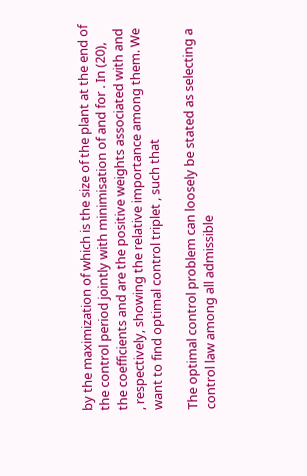by the maximization of which is the size of the plant at the end of the control period jointly with minimisation of and for . In (20), the coefficients and are the positive weights associated with and , respectively, showing the relative importance among them. We want to find optimal control triplet , such that

The optimal control problem can loosely be stated as selecting a control law among all admissible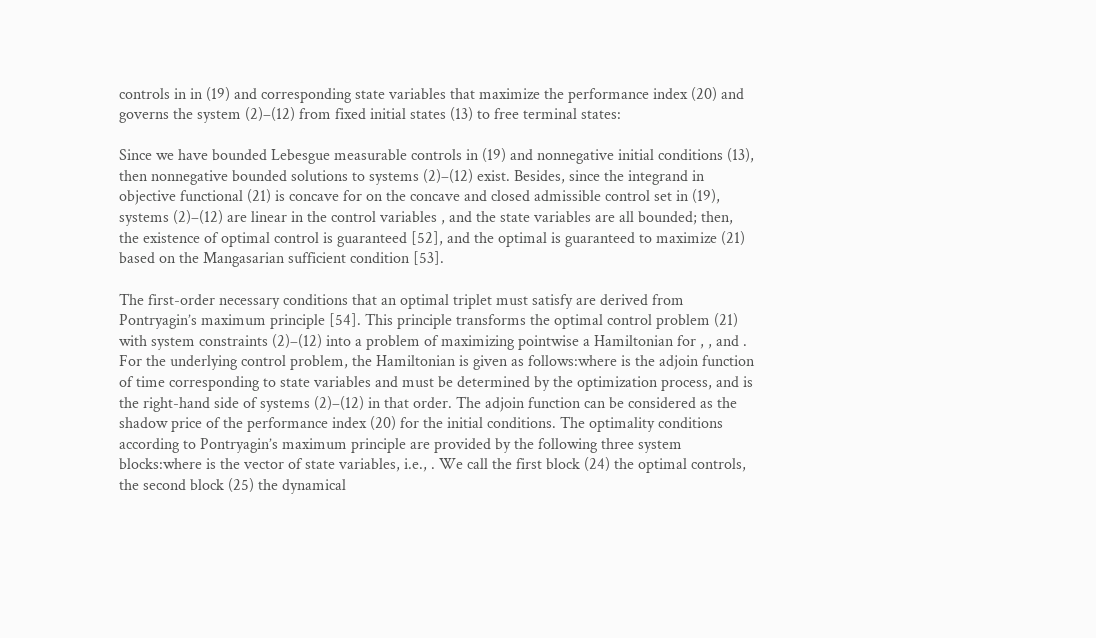controls in in (19) and corresponding state variables that maximize the performance index (20) and governs the system (2)–(12) from fixed initial states (13) to free terminal states:

Since we have bounded Lebesgue measurable controls in (19) and nonnegative initial conditions (13), then nonnegative bounded solutions to systems (2)–(12) exist. Besides, since the integrand in objective functional (21) is concave for on the concave and closed admissible control set in (19), systems (2)–(12) are linear in the control variables , and the state variables are all bounded; then, the existence of optimal control is guaranteed [52], and the optimal is guaranteed to maximize (21) based on the Mangasarian sufficient condition [53].

The first-order necessary conditions that an optimal triplet must satisfy are derived from Pontryagin’s maximum principle [54]. This principle transforms the optimal control problem (21) with system constraints (2)–(12) into a problem of maximizing pointwise a Hamiltonian for , , and . For the underlying control problem, the Hamiltonian is given as follows:where is the adjoin function of time corresponding to state variables and must be determined by the optimization process, and is the right-hand side of systems (2)–(12) in that order. The adjoin function can be considered as the shadow price of the performance index (20) for the initial conditions. The optimality conditions according to Pontryagin’s maximum principle are provided by the following three system blocks:where is the vector of state variables, i.e., . We call the first block (24) the optimal controls, the second block (25) the dynamical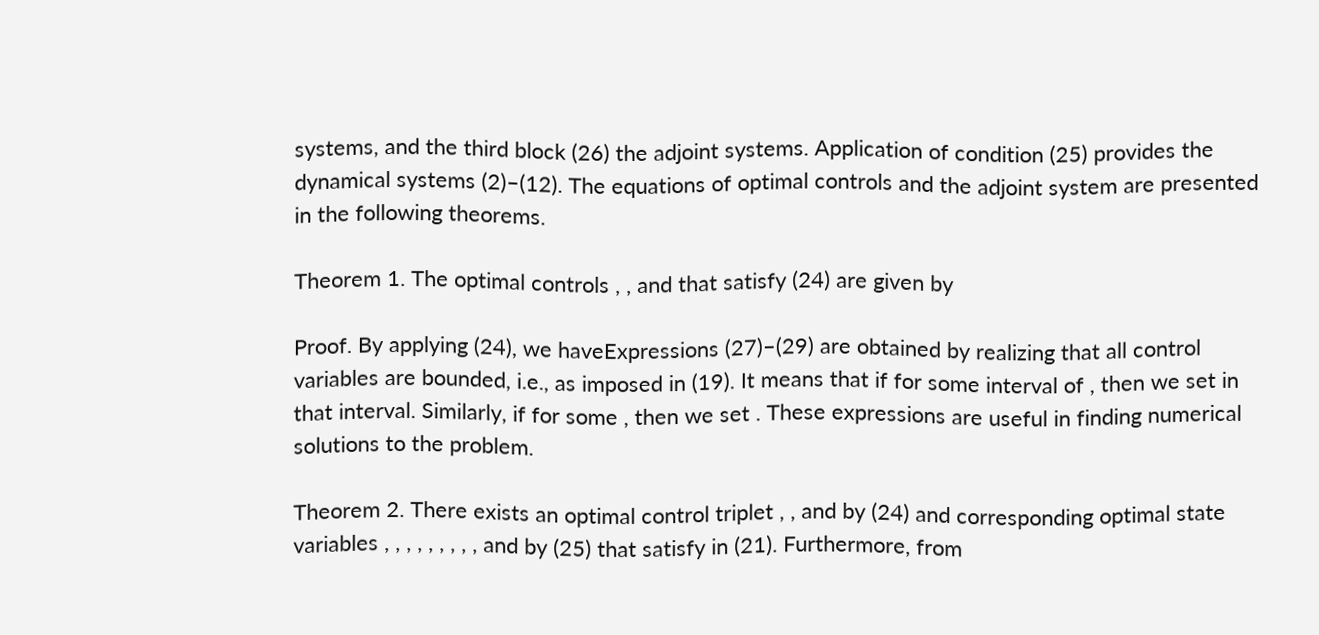systems, and the third block (26) the adjoint systems. Application of condition (25) provides the dynamical systems (2)–(12). The equations of optimal controls and the adjoint system are presented in the following theorems.

Theorem 1. The optimal controls , , and that satisfy (24) are given by

Proof. By applying (24), we haveExpressions (27)–(29) are obtained by realizing that all control variables are bounded, i.e., as imposed in (19). It means that if for some interval of , then we set in that interval. Similarly, if for some , then we set . These expressions are useful in finding numerical solutions to the problem.

Theorem 2. There exists an optimal control triplet , , and by (24) and corresponding optimal state variables , , , , , , , , , and by (25) that satisfy in (21). Furthermore, from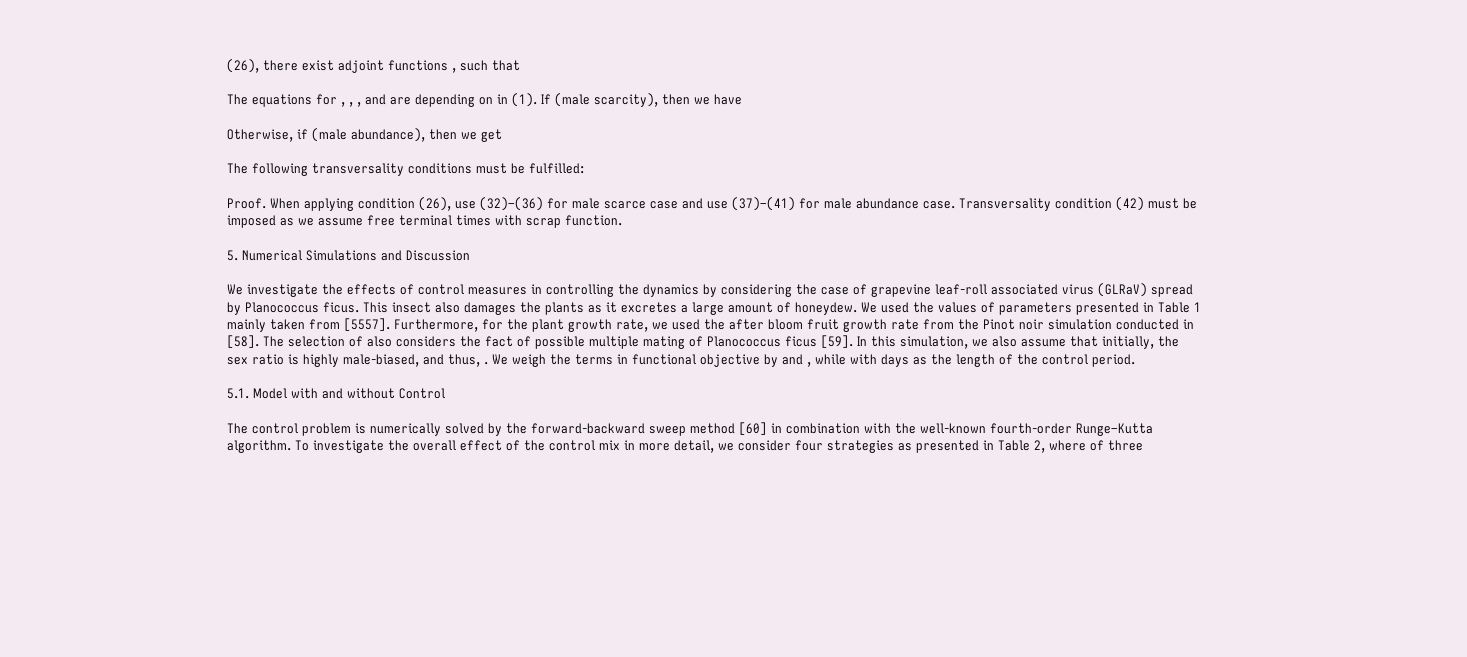(26), there exist adjoint functions , such that

The equations for , , , and are depending on in (1). If (male scarcity), then we have

Otherwise, if (male abundance), then we get

The following transversality conditions must be fulfilled:

Proof. When applying condition (26), use (32)–(36) for male scarce case and use (37)–(41) for male abundance case. Transversality condition (42) must be imposed as we assume free terminal times with scrap function.

5. Numerical Simulations and Discussion

We investigate the effects of control measures in controlling the dynamics by considering the case of grapevine leaf-roll associated virus (GLRaV) spread by Planococcus ficus. This insect also damages the plants as it excretes a large amount of honeydew. We used the values of parameters presented in Table 1 mainly taken from [5557]. Furthermore, for the plant growth rate, we used the after bloom fruit growth rate from the Pinot noir simulation conducted in [58]. The selection of also considers the fact of possible multiple mating of Planococcus ficus [59]. In this simulation, we also assume that initially, the sex ratio is highly male-biased, and thus, . We weigh the terms in functional objective by and , while with days as the length of the control period.

5.1. Model with and without Control

The control problem is numerically solved by the forward-backward sweep method [60] in combination with the well-known fourth-order Runge–Kutta algorithm. To investigate the overall effect of the control mix in more detail, we consider four strategies as presented in Table 2, where of three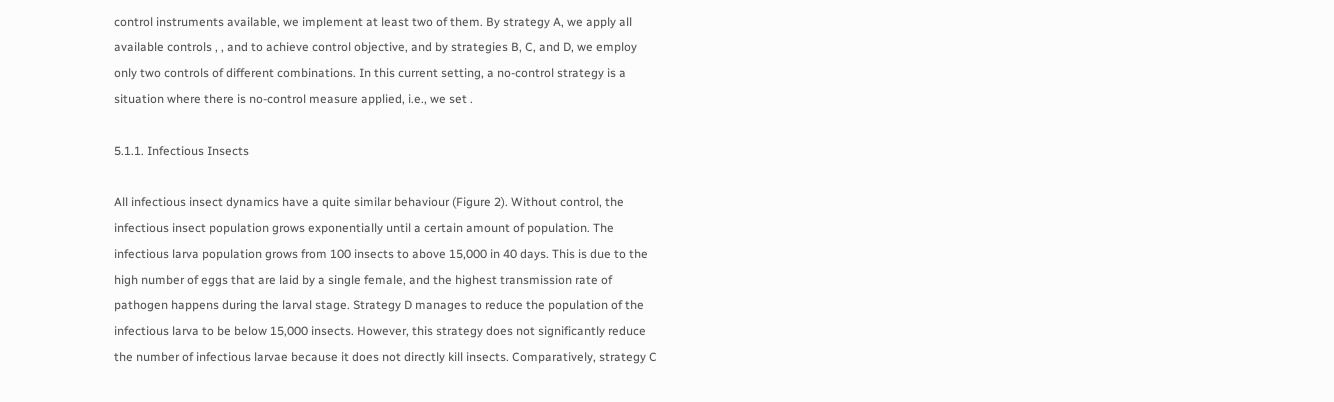control instruments available, we implement at least two of them. By strategy A, we apply all available controls , , and to achieve control objective, and by strategies B, C, and D, we employ only two controls of different combinations. In this current setting, a no-control strategy is a situation where there is no-control measure applied, i.e., we set .

5.1.1. Infectious Insects

All infectious insect dynamics have a quite similar behaviour (Figure 2). Without control, the infectious insect population grows exponentially until a certain amount of population. The infectious larva population grows from 100 insects to above 15,000 in 40 days. This is due to the high number of eggs that are laid by a single female, and the highest transmission rate of pathogen happens during the larval stage. Strategy D manages to reduce the population of the infectious larva to be below 15,000 insects. However, this strategy does not significantly reduce the number of infectious larvae because it does not directly kill insects. Comparatively, strategy C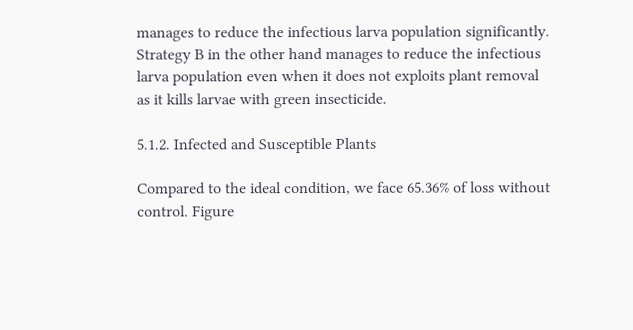manages to reduce the infectious larva population significantly. Strategy B in the other hand manages to reduce the infectious larva population even when it does not exploits plant removal as it kills larvae with green insecticide.

5.1.2. Infected and Susceptible Plants

Compared to the ideal condition, we face 65.36% of loss without control. Figure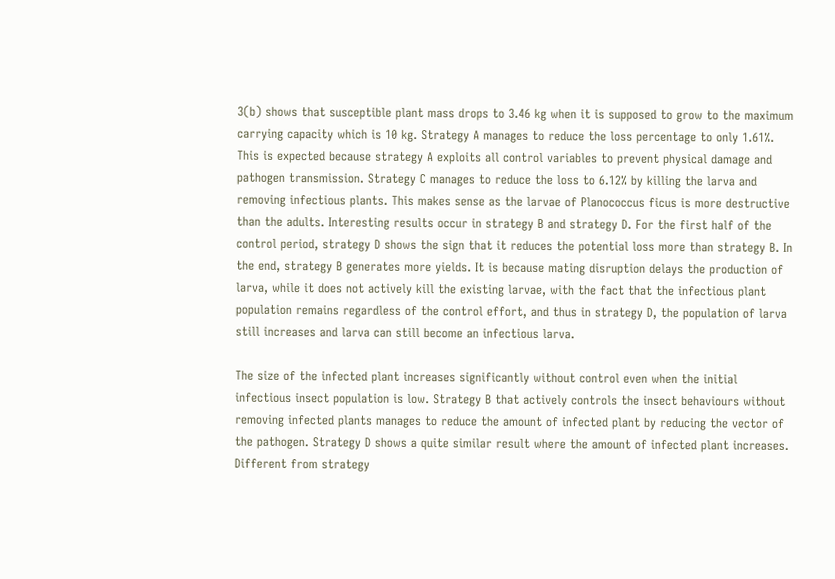3(b) shows that susceptible plant mass drops to 3.46 kg when it is supposed to grow to the maximum carrying capacity which is 10 kg. Strategy A manages to reduce the loss percentage to only 1.61%. This is expected because strategy A exploits all control variables to prevent physical damage and pathogen transmission. Strategy C manages to reduce the loss to 6.12% by killing the larva and removing infectious plants. This makes sense as the larvae of Planococcus ficus is more destructive than the adults. Interesting results occur in strategy B and strategy D. For the first half of the control period, strategy D shows the sign that it reduces the potential loss more than strategy B. In the end, strategy B generates more yields. It is because mating disruption delays the production of larva, while it does not actively kill the existing larvae, with the fact that the infectious plant population remains regardless of the control effort, and thus in strategy D, the population of larva still increases and larva can still become an infectious larva.

The size of the infected plant increases significantly without control even when the initial infectious insect population is low. Strategy B that actively controls the insect behaviours without removing infected plants manages to reduce the amount of infected plant by reducing the vector of the pathogen. Strategy D shows a quite similar result where the amount of infected plant increases. Different from strategy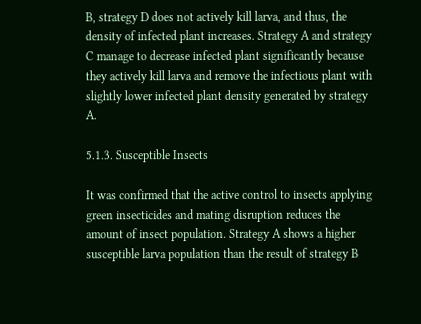B, strategy D does not actively kill larva, and thus, the density of infected plant increases. Strategy A and strategy C manage to decrease infected plant significantly because they actively kill larva and remove the infectious plant with slightly lower infected plant density generated by strategy A.

5.1.3. Susceptible Insects

It was confirmed that the active control to insects applying green insecticides and mating disruption reduces the amount of insect population. Strategy A shows a higher susceptible larva population than the result of strategy B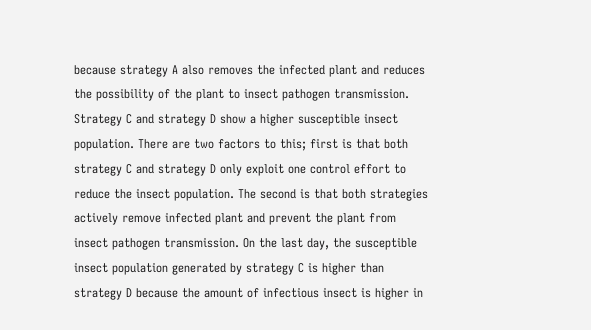because strategy A also removes the infected plant and reduces the possibility of the plant to insect pathogen transmission. Strategy C and strategy D show a higher susceptible insect population. There are two factors to this; first is that both strategy C and strategy D only exploit one control effort to reduce the insect population. The second is that both strategies actively remove infected plant and prevent the plant from insect pathogen transmission. On the last day, the susceptible insect population generated by strategy C is higher than strategy D because the amount of infectious insect is higher in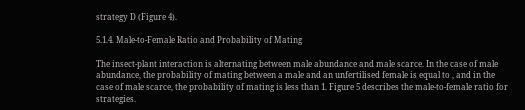strategy D (Figure 4).

5.1.4. Male-to-Female Ratio and Probability of Mating

The insect-plant interaction is alternating between male abundance and male scarce. In the case of male abundance, the probability of mating between a male and an unfertilised female is equal to , and in the case of male scarce, the probability of mating is less than 1. Figure 5 describes the male-to-female ratio for strategies.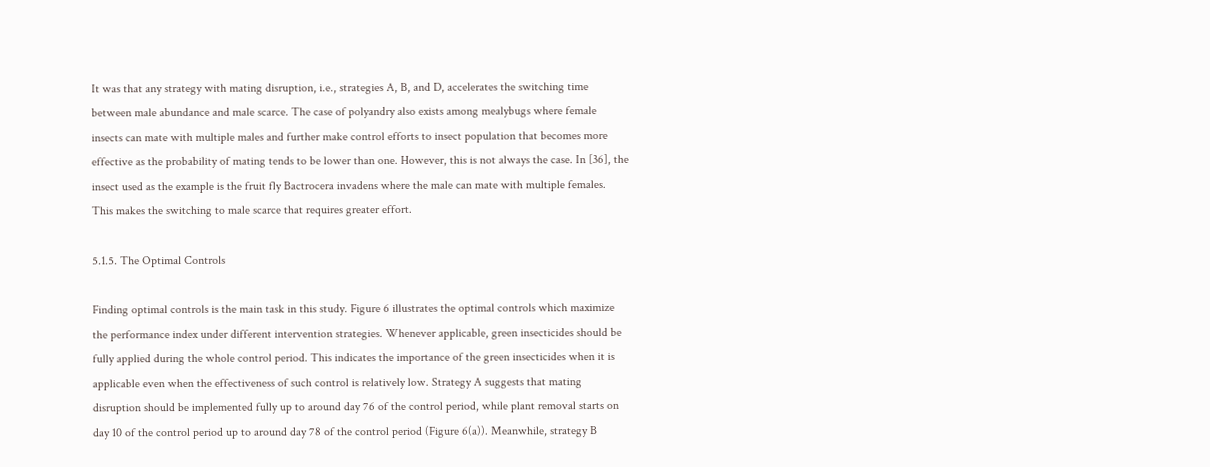It was that any strategy with mating disruption, i.e., strategies A, B, and D, accelerates the switching time between male abundance and male scarce. The case of polyandry also exists among mealybugs where female insects can mate with multiple males and further make control efforts to insect population that becomes more effective as the probability of mating tends to be lower than one. However, this is not always the case. In [36], the insect used as the example is the fruit fly Bactrocera invadens where the male can mate with multiple females. This makes the switching to male scarce that requires greater effort.

5.1.5. The Optimal Controls

Finding optimal controls is the main task in this study. Figure 6 illustrates the optimal controls which maximize the performance index under different intervention strategies. Whenever applicable, green insecticides should be fully applied during the whole control period. This indicates the importance of the green insecticides when it is applicable even when the effectiveness of such control is relatively low. Strategy A suggests that mating disruption should be implemented fully up to around day 76 of the control period, while plant removal starts on day 10 of the control period up to around day 78 of the control period (Figure 6(a)). Meanwhile, strategy B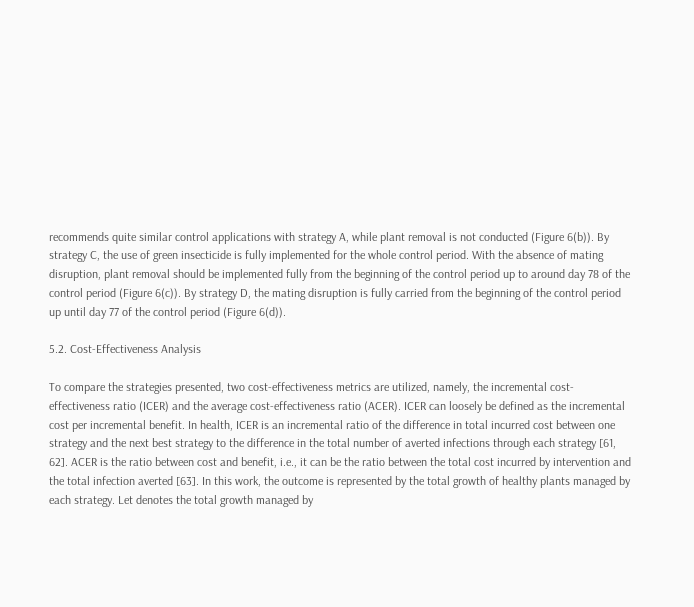recommends quite similar control applications with strategy A, while plant removal is not conducted (Figure 6(b)). By strategy C, the use of green insecticide is fully implemented for the whole control period. With the absence of mating disruption, plant removal should be implemented fully from the beginning of the control period up to around day 78 of the control period (Figure 6(c)). By strategy D, the mating disruption is fully carried from the beginning of the control period up until day 77 of the control period (Figure 6(d)).

5.2. Cost-Effectiveness Analysis

To compare the strategies presented, two cost-effectiveness metrics are utilized, namely, the incremental cost-effectiveness ratio (ICER) and the average cost-effectiveness ratio (ACER). ICER can loosely be defined as the incremental cost per incremental benefit. In health, ICER is an incremental ratio of the difference in total incurred cost between one strategy and the next best strategy to the difference in the total number of averted infections through each strategy [61, 62]. ACER is the ratio between cost and benefit, i.e., it can be the ratio between the total cost incurred by intervention and the total infection averted [63]. In this work, the outcome is represented by the total growth of healthy plants managed by each strategy. Let denotes the total growth managed by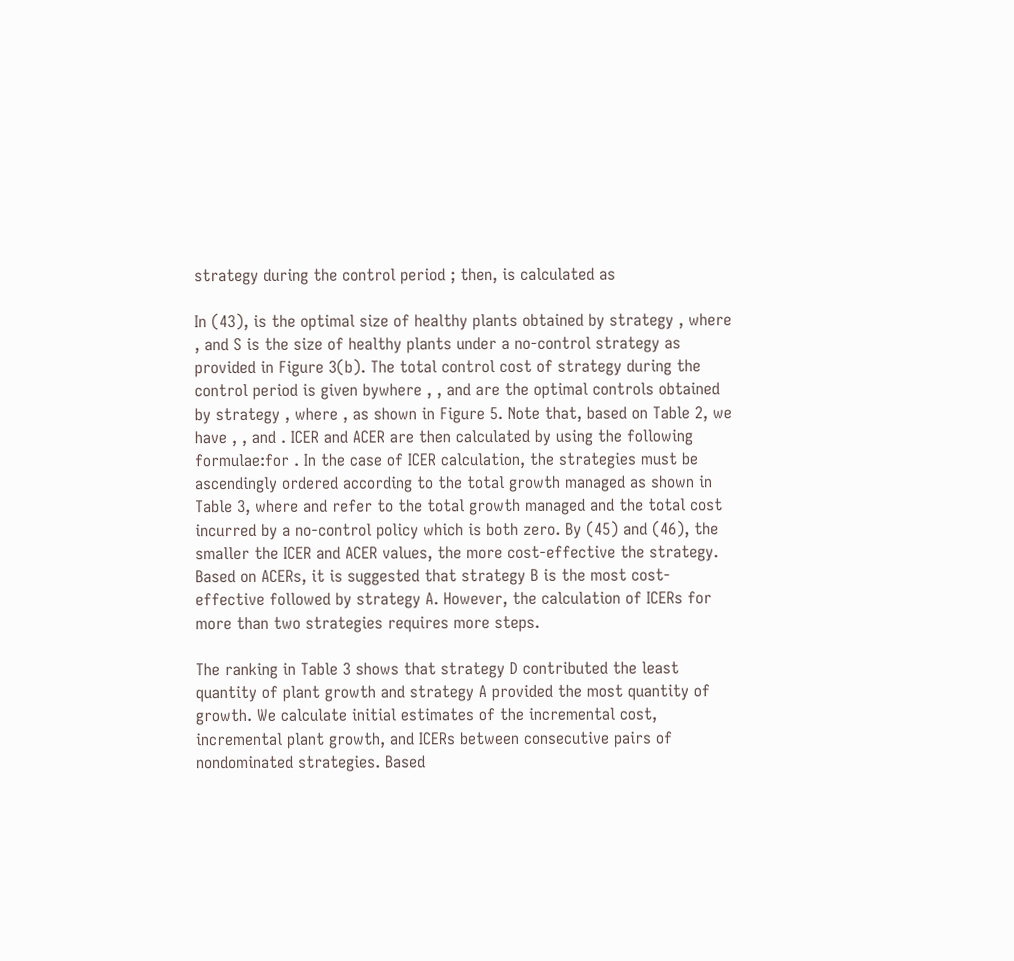strategy during the control period ; then, is calculated as

In (43), is the optimal size of healthy plants obtained by strategy , where , and S is the size of healthy plants under a no-control strategy as provided in Figure 3(b). The total control cost of strategy during the control period is given bywhere , , and are the optimal controls obtained by strategy , where , as shown in Figure 5. Note that, based on Table 2, we have , , and . ICER and ACER are then calculated by using the following formulae:for . In the case of ICER calculation, the strategies must be ascendingly ordered according to the total growth managed as shown in Table 3, where and refer to the total growth managed and the total cost incurred by a no-control policy which is both zero. By (45) and (46), the smaller the ICER and ACER values, the more cost-effective the strategy. Based on ACERs, it is suggested that strategy B is the most cost-effective followed by strategy A. However, the calculation of ICERs for more than two strategies requires more steps.

The ranking in Table 3 shows that strategy D contributed the least quantity of plant growth and strategy A provided the most quantity of growth. We calculate initial estimates of the incremental cost, incremental plant growth, and ICERs between consecutive pairs of nondominated strategies. Based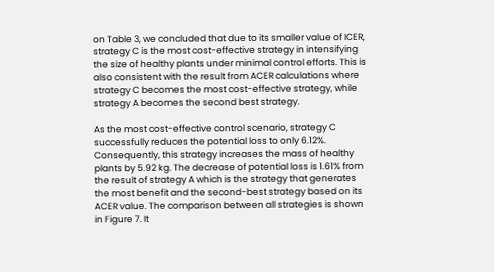on Table 3, we concluded that due to its smaller value of ICER, strategy C is the most cost-effective strategy in intensifying the size of healthy plants under minimal control efforts. This is also consistent with the result from ACER calculations where strategy C becomes the most cost-effective strategy, while strategy A becomes the second best strategy.

As the most cost-effective control scenario, strategy C successfully reduces the potential loss to only 6.12%. Consequently, this strategy increases the mass of healthy plants by 5.92 kg. The decrease of potential loss is 1.61% from the result of strategy A which is the strategy that generates the most benefit and the second-best strategy based on its ACER value. The comparison between all strategies is shown in Figure 7. It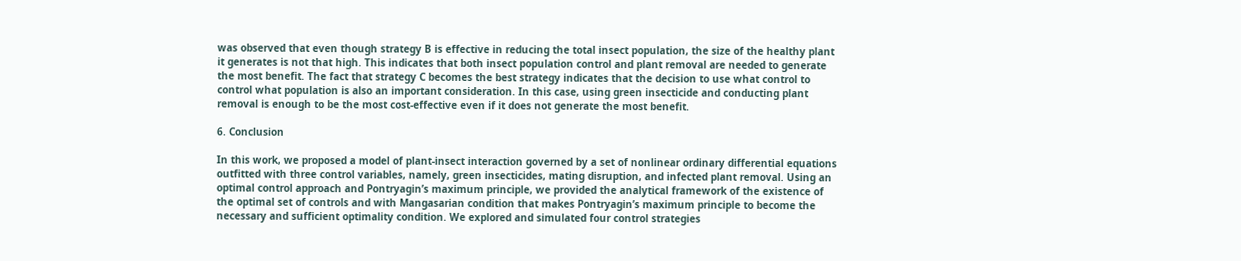was observed that even though strategy B is effective in reducing the total insect population, the size of the healthy plant it generates is not that high. This indicates that both insect population control and plant removal are needed to generate the most benefit. The fact that strategy C becomes the best strategy indicates that the decision to use what control to control what population is also an important consideration. In this case, using green insecticide and conducting plant removal is enough to be the most cost-effective even if it does not generate the most benefit.

6. Conclusion

In this work, we proposed a model of plant-insect interaction governed by a set of nonlinear ordinary differential equations outfitted with three control variables, namely, green insecticides, mating disruption, and infected plant removal. Using an optimal control approach and Pontryagin’s maximum principle, we provided the analytical framework of the existence of the optimal set of controls and with Mangasarian condition that makes Pontryagin’s maximum principle to become the necessary and sufficient optimality condition. We explored and simulated four control strategies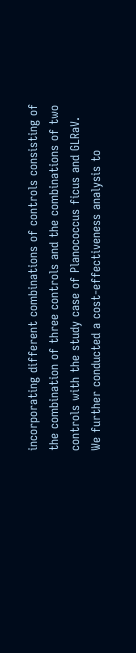incorporating different combinations of controls consisting of the combination of three controls and the combinations of two controls with the study case of Planococcus ficus and GLRaV. We further conducted a cost-effectiveness analysis to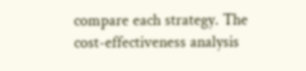compare each strategy. The cost-effectiveness analysis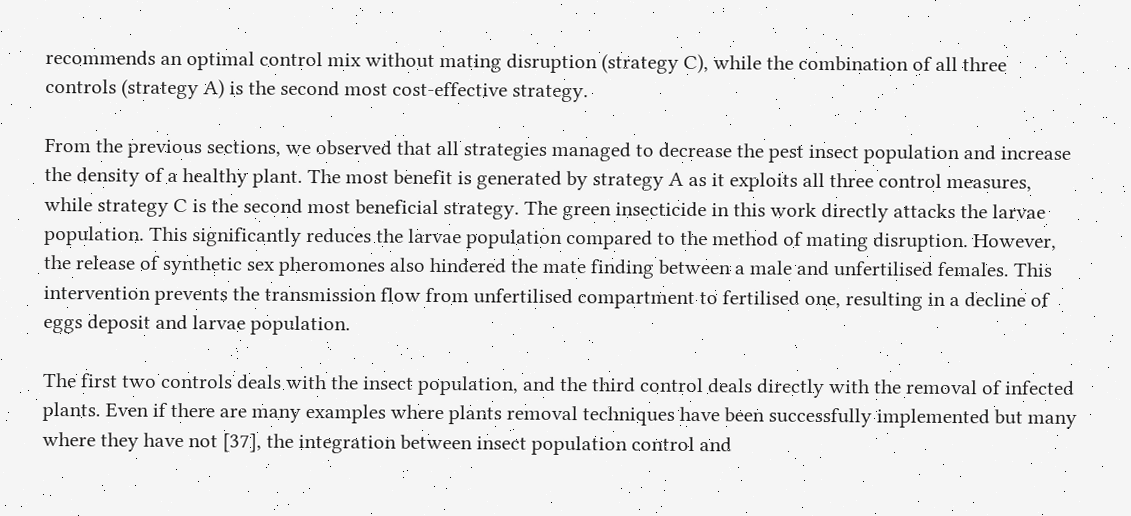recommends an optimal control mix without mating disruption (strategy C), while the combination of all three controls (strategy A) is the second most cost-effective strategy.

From the previous sections, we observed that all strategies managed to decrease the pest insect population and increase the density of a healthy plant. The most benefit is generated by strategy A as it exploits all three control measures, while strategy C is the second most beneficial strategy. The green insecticide in this work directly attacks the larvae population. This significantly reduces the larvae population compared to the method of mating disruption. However, the release of synthetic sex pheromones also hindered the mate finding between a male and unfertilised females. This intervention prevents the transmission flow from unfertilised compartment to fertilised one, resulting in a decline of eggs deposit and larvae population.

The first two controls deals with the insect population, and the third control deals directly with the removal of infected plants. Even if there are many examples where plants removal techniques have been successfully implemented but many where they have not [37], the integration between insect population control and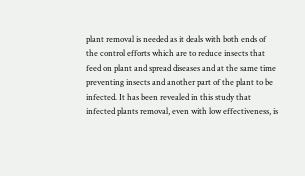plant removal is needed as it deals with both ends of the control efforts which are to reduce insects that feed on plant and spread diseases and at the same time preventing insects and another part of the plant to be infected. It has been revealed in this study that infected plants removal, even with low effectiveness, is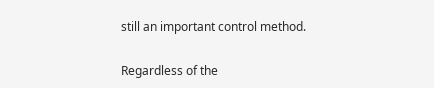still an important control method.

Regardless of the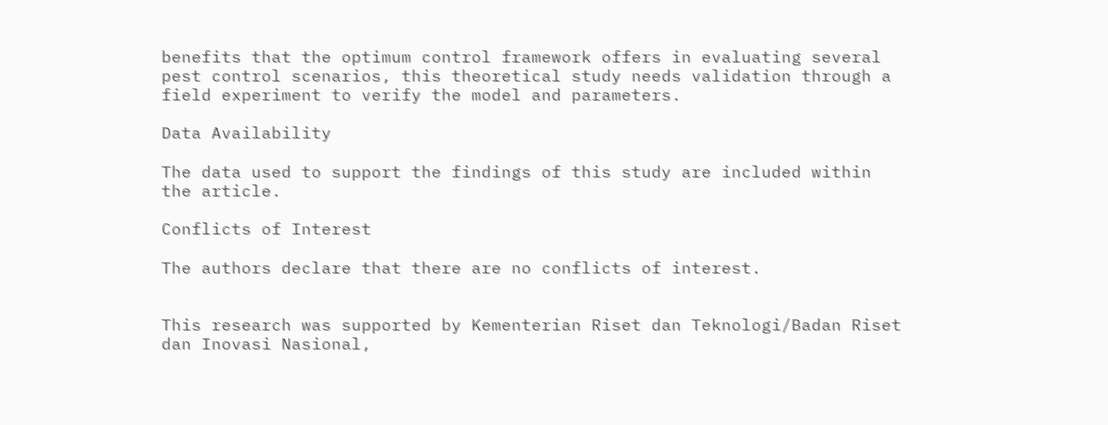benefits that the optimum control framework offers in evaluating several pest control scenarios, this theoretical study needs validation through a field experiment to verify the model and parameters.

Data Availability

The data used to support the findings of this study are included within the article.

Conflicts of Interest

The authors declare that there are no conflicts of interest.


This research was supported by Kementerian Riset dan Teknologi/Badan Riset dan Inovasi Nasional,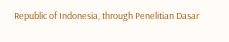Republic of Indonesia, through Penelitian Dasar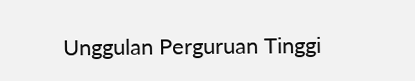Unggulan Perguruan Tinggi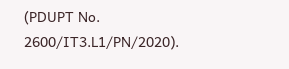(PDUPT No. 2600/IT3.L1/PN/2020).